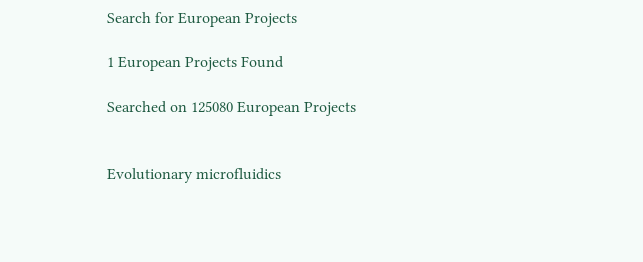Search for European Projects

1 European Projects Found

Searched on 125080 European Projects


Evolutionary microfluidics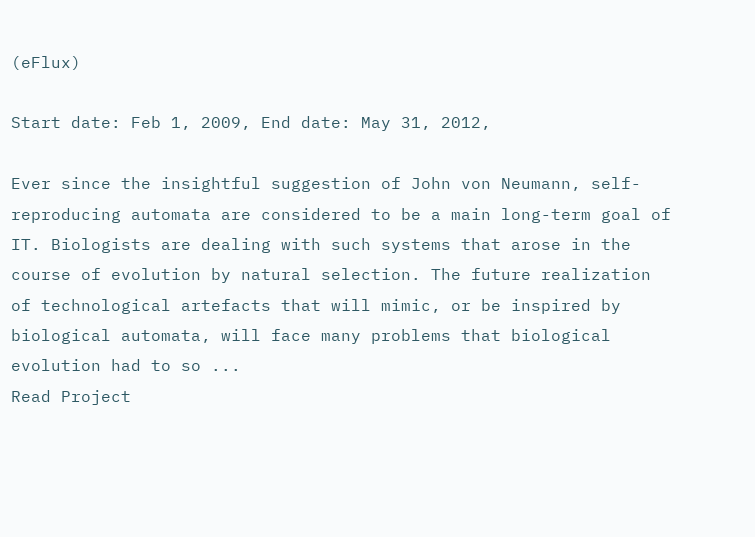(eFlux)

Start date: Feb 1, 2009, End date: May 31, 2012,

Ever since the insightful suggestion of John von Neumann, self-reproducing automata are considered to be a main long-term goal of IT. Biologists are dealing with such systems that arose in the course of evolution by natural selection. The future realization of technological artefacts that will mimic, or be inspired by biological automata, will face many problems that biological evolution had to so ...
Read Project